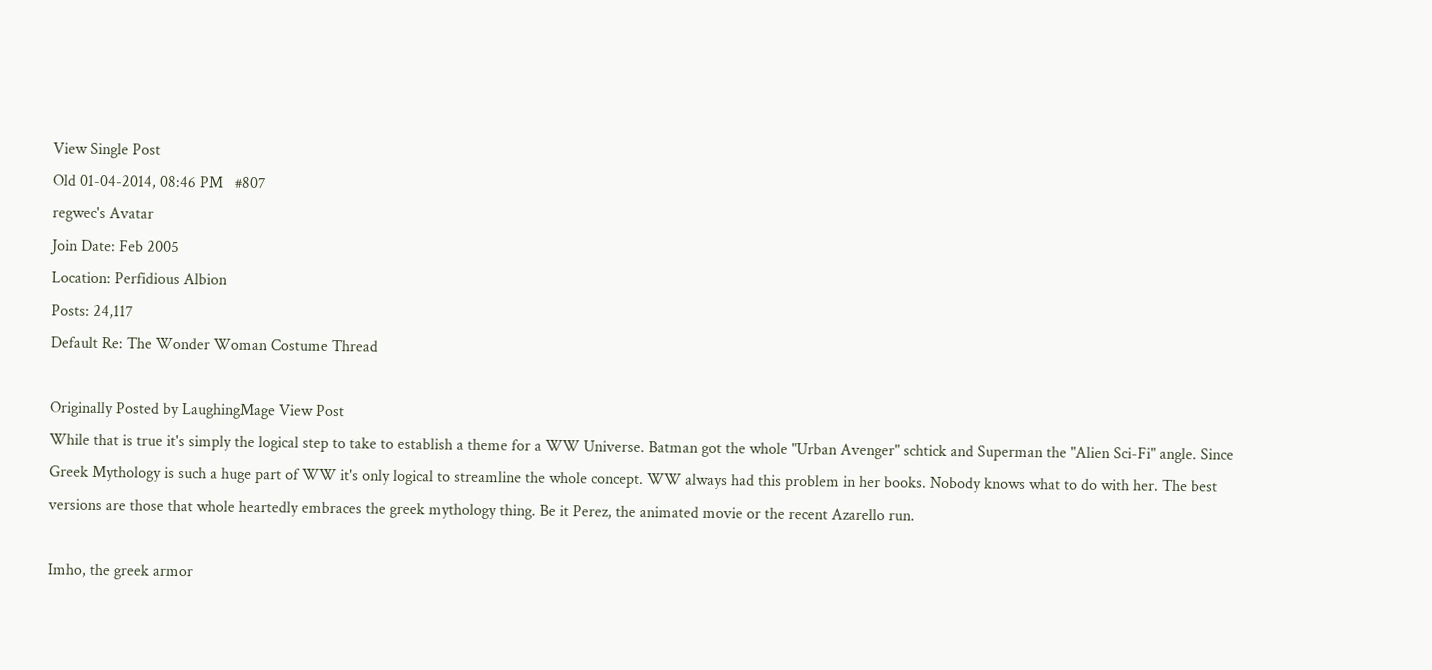View Single Post
Old 01-04-2014, 08:46 PM   #807
regwec's Avatar
Join Date: Feb 2005
Location: Perfidious Albion
Posts: 24,117
Default Re: The Wonder Woman Costume Thread

Originally Posted by LaughingMage View Post
While that is true it's simply the logical step to take to establish a theme for a WW Universe. Batman got the whole "Urban Avenger" schtick and Superman the "Alien Sci-Fi" angle. Since Greek Mythology is such a huge part of WW it's only logical to streamline the whole concept. WW always had this problem in her books. Nobody knows what to do with her. The best versions are those that whole heartedly embraces the greek mythology thing. Be it Perez, the animated movie or the recent Azarello run.

Imho, the greek armor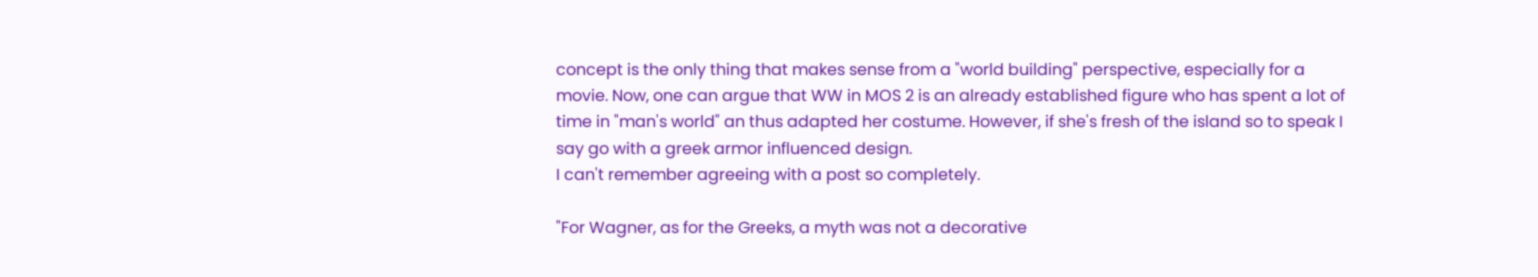concept is the only thing that makes sense from a "world building" perspective, especially for a movie. Now, one can argue that WW in MOS 2 is an already established figure who has spent a lot of time in "man's world" an thus adapted her costume. However, if she's fresh of the island so to speak I say go with a greek armor influenced design.
I can't remember agreeing with a post so completely.

"For Wagner, as for the Greeks, a myth was not a decorative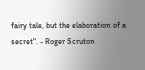fairy tale, but the elaboration of a secret". - Roger Scruton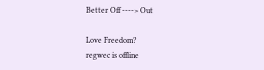Better Off ----> Out

Love Freedom?
regwec is offline